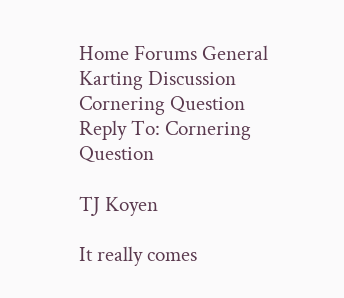Home Forums General Karting Discussion Cornering Question Reply To: Cornering Question

TJ Koyen

It really comes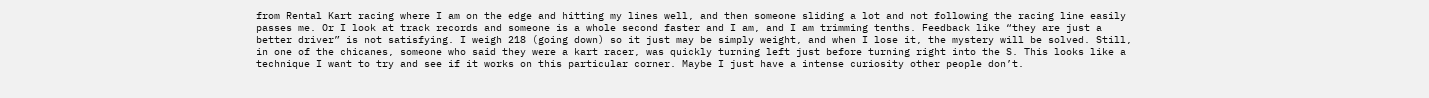from Rental Kart racing where I am on the edge and hitting my lines well, and then someone sliding a lot and not following the racing line easily passes me. Or I look at track records and someone is a whole second faster and I am, and I am trimming tenths. Feedback like “they are just a better driver” is not satisfying. I weigh 218 (going down) so it just may be simply weight, and when I lose it, the mystery will be solved. Still, in one of the chicanes, someone who said they were a kart racer, was quickly turning left just before turning right into the S. This looks like a technique I want to try and see if it works on this particular corner. Maybe I just have a intense curiosity other people don’t.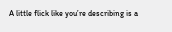A little flick like you’re describing is a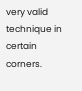very valid technique in certain corners.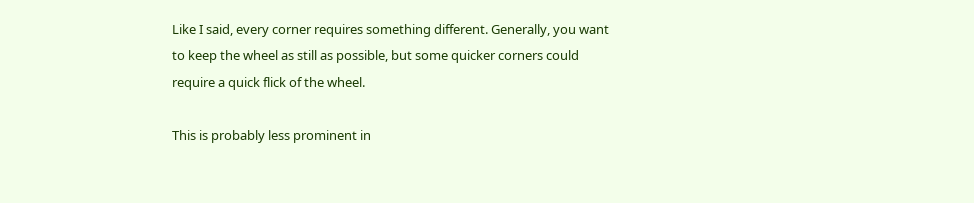Like I said, every corner requires something different. Generally, you want to keep the wheel as still as possible, but some quicker corners could require a quick flick of the wheel.

This is probably less prominent in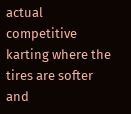actual competitive karting where the tires are softer and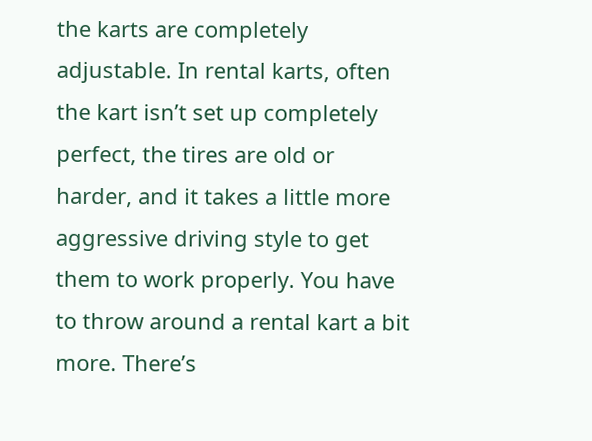the karts are completely adjustable. In rental karts, often the kart isn’t set up completely perfect, the tires are old or harder, and it takes a little more aggressive driving style to get them to work properly. You have to throw around a rental kart a bit more. There’s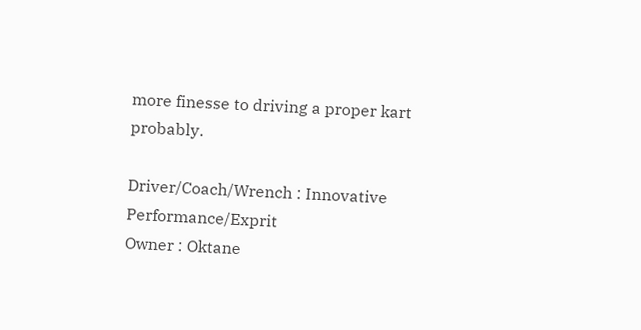more finesse to driving a proper kart probably.

Driver/Coach/Wrench : Innovative Performance/Exprit
Owner : Oktane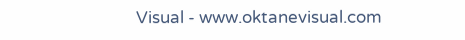Visual - www.oktanevisual.com